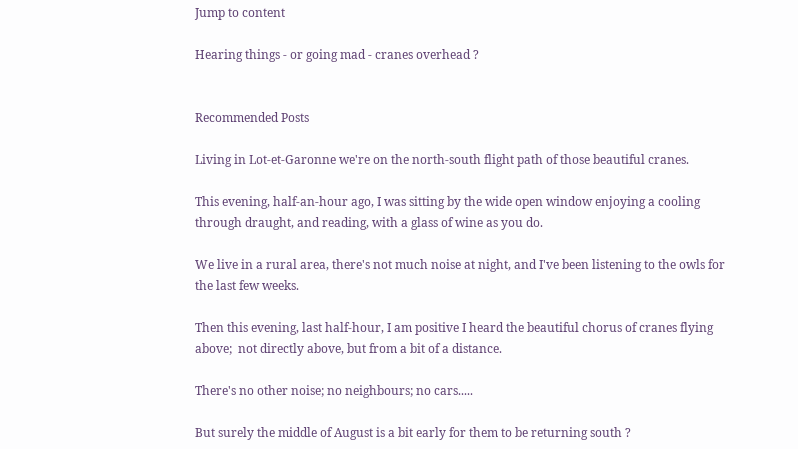Jump to content

Hearing things - or going mad - cranes overhead ?


Recommended Posts

Living in Lot-et-Garonne we're on the north-south flight path of those beautiful cranes.

This evening, half-an-hour ago, I was sitting by the wide open window enjoying a cooling through draught, and reading, with a glass of wine as you do.

We live in a rural area, there's not much noise at night, and I've been listening to the owls for the last few weeks.

Then this evening, last half-hour, I am positive I heard the beautiful chorus of cranes flying above;  not directly above, but from a bit of a distance.

There's no other noise; no neighbours; no cars.....

But surely the middle of August is a bit early for them to be returning south ?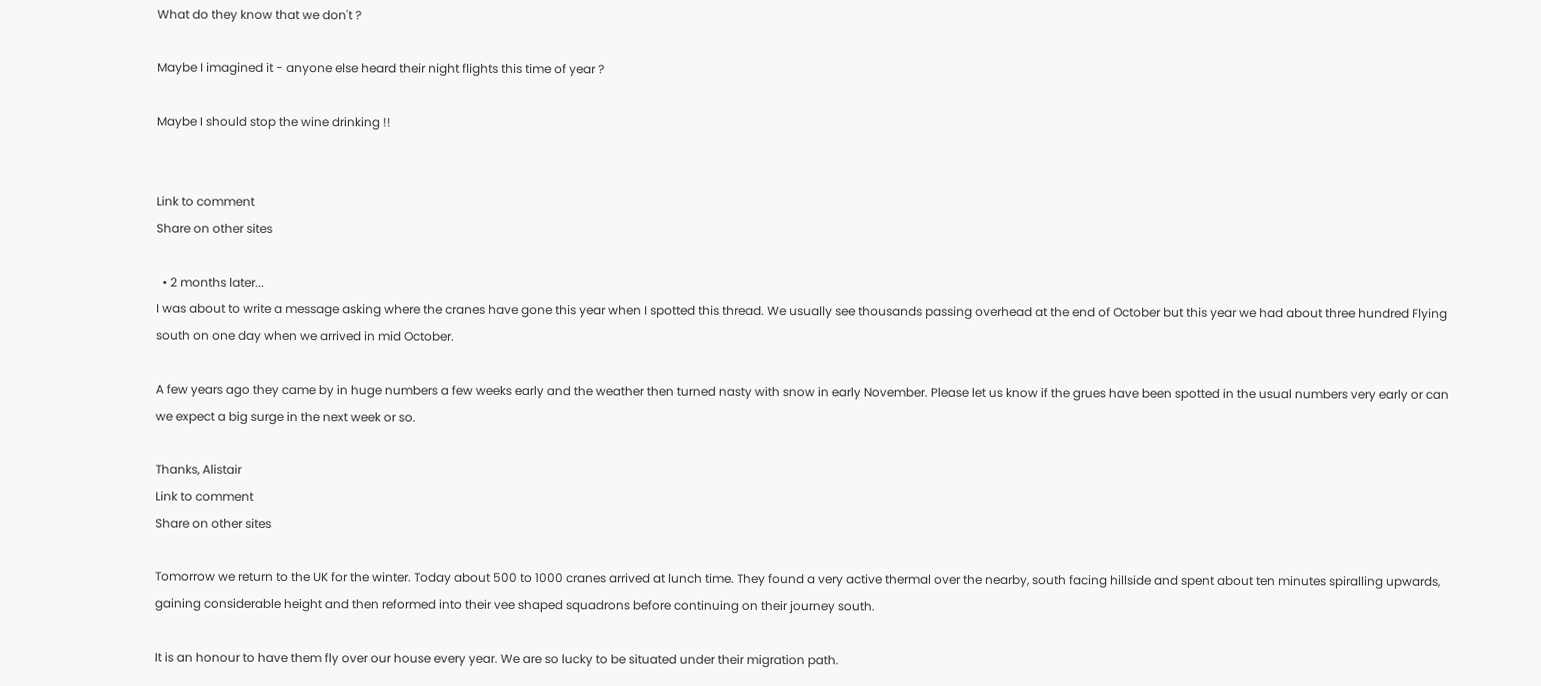What do they know that we don't ?

Maybe I imagined it - anyone else heard their night flights this time of year ?

Maybe I should stop the wine drinking !!


Link to comment
Share on other sites

  • 2 months later...
I was about to write a message asking where the cranes have gone this year when I spotted this thread. We usually see thousands passing overhead at the end of October but this year we had about three hundred Flying south on one day when we arrived in mid October.

A few years ago they came by in huge numbers a few weeks early and the weather then turned nasty with snow in early November. Please let us know if the grues have been spotted in the usual numbers very early or can we expect a big surge in the next week or so.

Thanks, Alistair
Link to comment
Share on other sites

Tomorrow we return to the UK for the winter. Today about 500 to 1000 cranes arrived at lunch time. They found a very active thermal over the nearby, south facing hillside and spent about ten minutes spiralling upwards, gaining considerable height and then reformed into their vee shaped squadrons before continuing on their journey south.

It is an honour to have them fly over our house every year. We are so lucky to be situated under their migration path.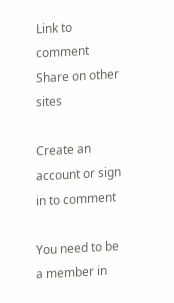Link to comment
Share on other sites

Create an account or sign in to comment

You need to be a member in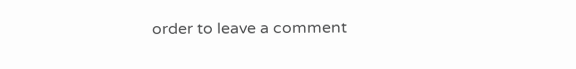order to leave a comment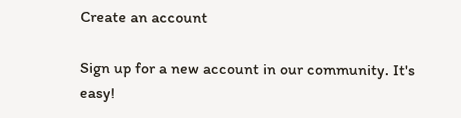Create an account

Sign up for a new account in our community. It's easy!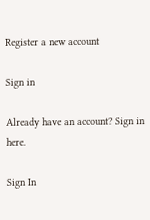Register a new account

Sign in

Already have an account? Sign in here.

Sign In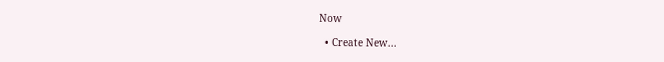Now

  • Create New...